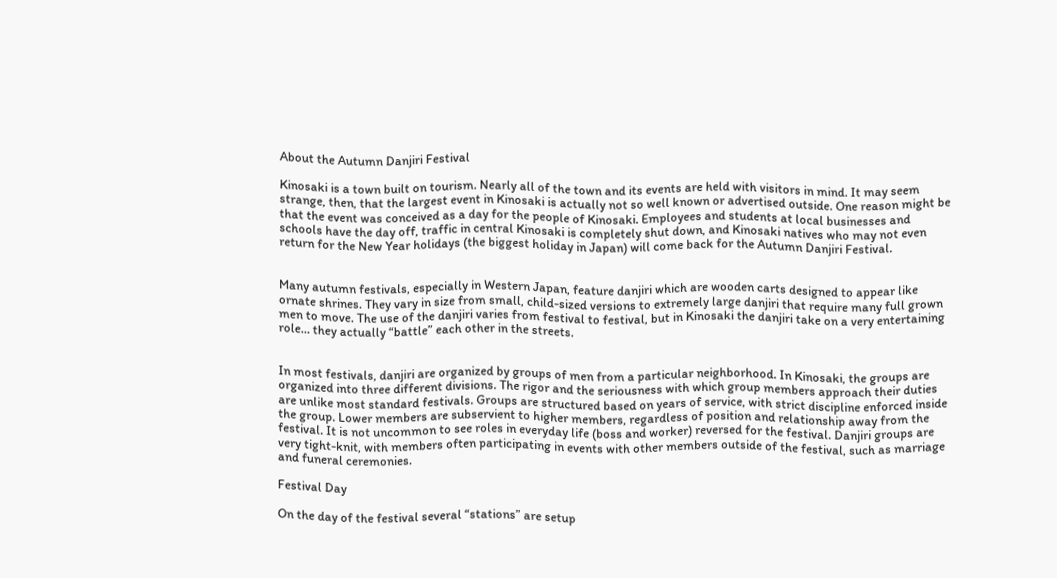About the Autumn Danjiri Festival

Kinosaki is a town built on tourism. Nearly all of the town and its events are held with visitors in mind. It may seem strange, then, that the largest event in Kinosaki is actually not so well known or advertised outside. One reason might be that the event was conceived as a day for the people of Kinosaki. Employees and students at local businesses and schools have the day off, traffic in central Kinosaki is completely shut down, and Kinosaki natives who may not even return for the New Year holidays (the biggest holiday in Japan) will come back for the Autumn Danjiri Festival.


Many autumn festivals, especially in Western Japan, feature danjiri which are wooden carts designed to appear like ornate shrines. They vary in size from small, child-sized versions to extremely large danjiri that require many full grown men to move. The use of the danjiri varies from festival to festival, but in Kinosaki the danjiri take on a very entertaining role… they actually “battle” each other in the streets.


In most festivals, danjiri are organized by groups of men from a particular neighborhood. In Kinosaki, the groups are organized into three different divisions. The rigor and the seriousness with which group members approach their duties are unlike most standard festivals. Groups are structured based on years of service, with strict discipline enforced inside the group. Lower members are subservient to higher members, regardless of position and relationship away from the festival. It is not uncommon to see roles in everyday life (boss and worker) reversed for the festival. Danjiri groups are very tight-knit, with members often participating in events with other members outside of the festival, such as marriage and funeral ceremonies.

Festival Day

On the day of the festival several “stations” are setup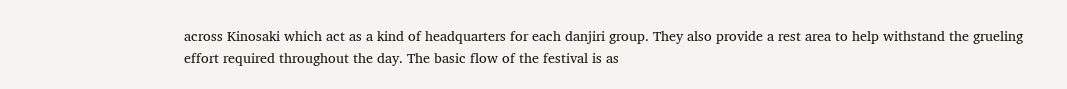across Kinosaki which act as a kind of headquarters for each danjiri group. They also provide a rest area to help withstand the grueling effort required throughout the day. The basic flow of the festival is as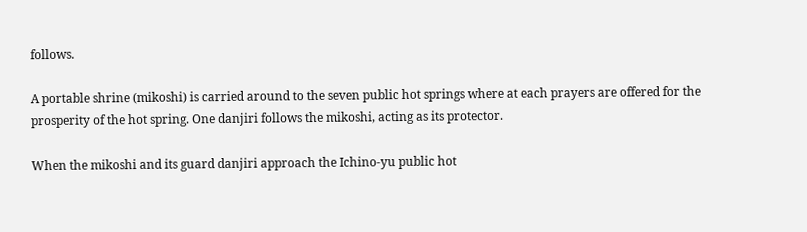follows.

A portable shrine (mikoshi) is carried around to the seven public hot springs where at each prayers are offered for the prosperity of the hot spring. One danjiri follows the mikoshi, acting as its protector.

When the mikoshi and its guard danjiri approach the Ichino-yu public hot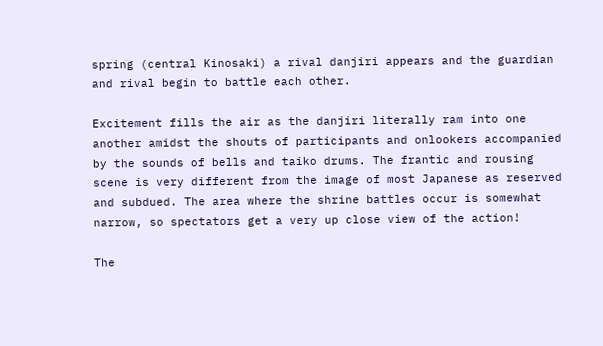spring (central Kinosaki) a rival danjiri appears and the guardian and rival begin to battle each other.

Excitement fills the air as the danjiri literally ram into one another amidst the shouts of participants and onlookers accompanied by the sounds of bells and taiko drums. The frantic and rousing scene is very different from the image of most Japanese as reserved and subdued. The area where the shrine battles occur is somewhat narrow, so spectators get a very up close view of the action!

The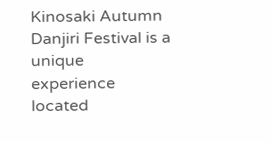Kinosaki Autumn Danjiri Festival is a unique experience located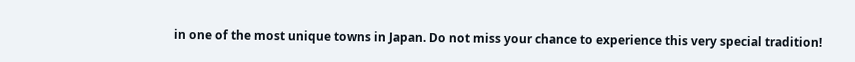in one of the most unique towns in Japan. Do not miss your chance to experience this very special tradition!